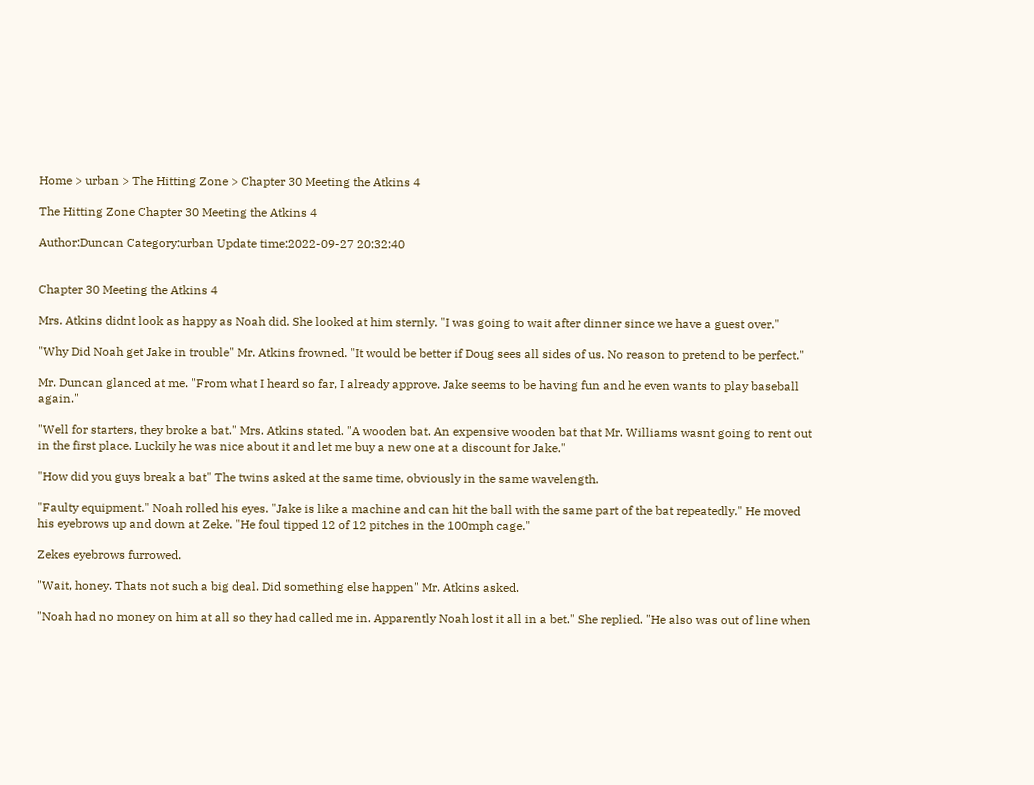Home > urban > The Hitting Zone > Chapter 30 Meeting the Atkins 4

The Hitting Zone Chapter 30 Meeting the Atkins 4

Author:Duncan Category:urban Update time:2022-09-27 20:32:40


Chapter 30 Meeting the Atkins 4

Mrs. Atkins didnt look as happy as Noah did. She looked at him sternly. "I was going to wait after dinner since we have a guest over."

"Why Did Noah get Jake in trouble" Mr. Atkins frowned. "It would be better if Doug sees all sides of us. No reason to pretend to be perfect."

Mr. Duncan glanced at me. "From what I heard so far, I already approve. Jake seems to be having fun and he even wants to play baseball again."

"Well for starters, they broke a bat." Mrs. Atkins stated. "A wooden bat. An expensive wooden bat that Mr. Williams wasnt going to rent out in the first place. Luckily he was nice about it and let me buy a new one at a discount for Jake."

"How did you guys break a bat" The twins asked at the same time, obviously in the same wavelength.

"Faulty equipment." Noah rolled his eyes. "Jake is like a machine and can hit the ball with the same part of the bat repeatedly." He moved his eyebrows up and down at Zeke. "He foul tipped 12 of 12 pitches in the 100mph cage."

Zekes eyebrows furrowed.

"Wait, honey. Thats not such a big deal. Did something else happen" Mr. Atkins asked.

"Noah had no money on him at all so they had called me in. Apparently Noah lost it all in a bet." She replied. "He also was out of line when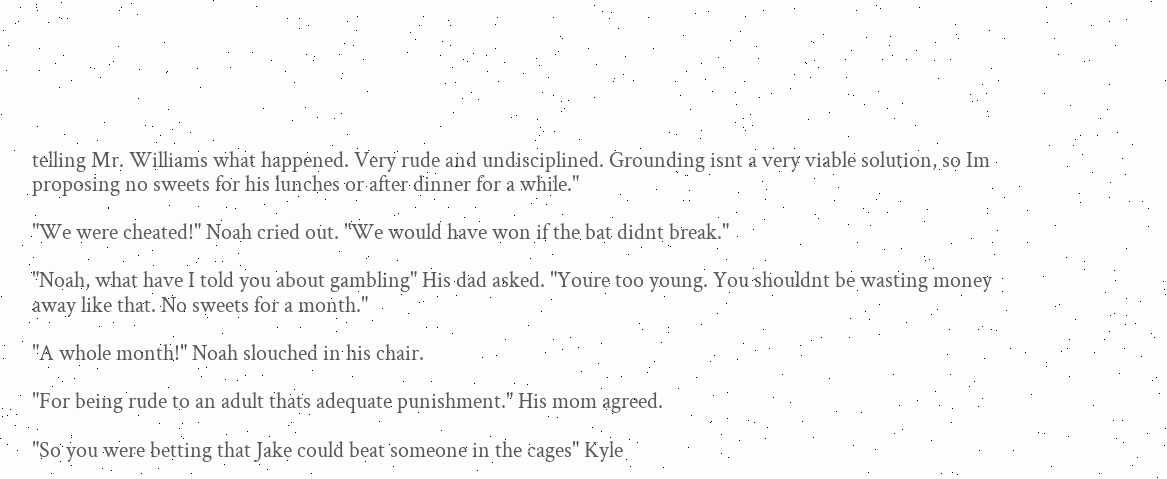telling Mr. Williams what happened. Very rude and undisciplined. Grounding isnt a very viable solution, so Im proposing no sweets for his lunches or after dinner for a while."

"We were cheated!" Noah cried out. "We would have won if the bat didnt break."

"Noah, what have I told you about gambling" His dad asked. "Youre too young. You shouldnt be wasting money away like that. No sweets for a month."

"A whole month!" Noah slouched in his chair.

"For being rude to an adult thats adequate punishment." His mom agreed.

"So you were betting that Jake could beat someone in the cages" Kyle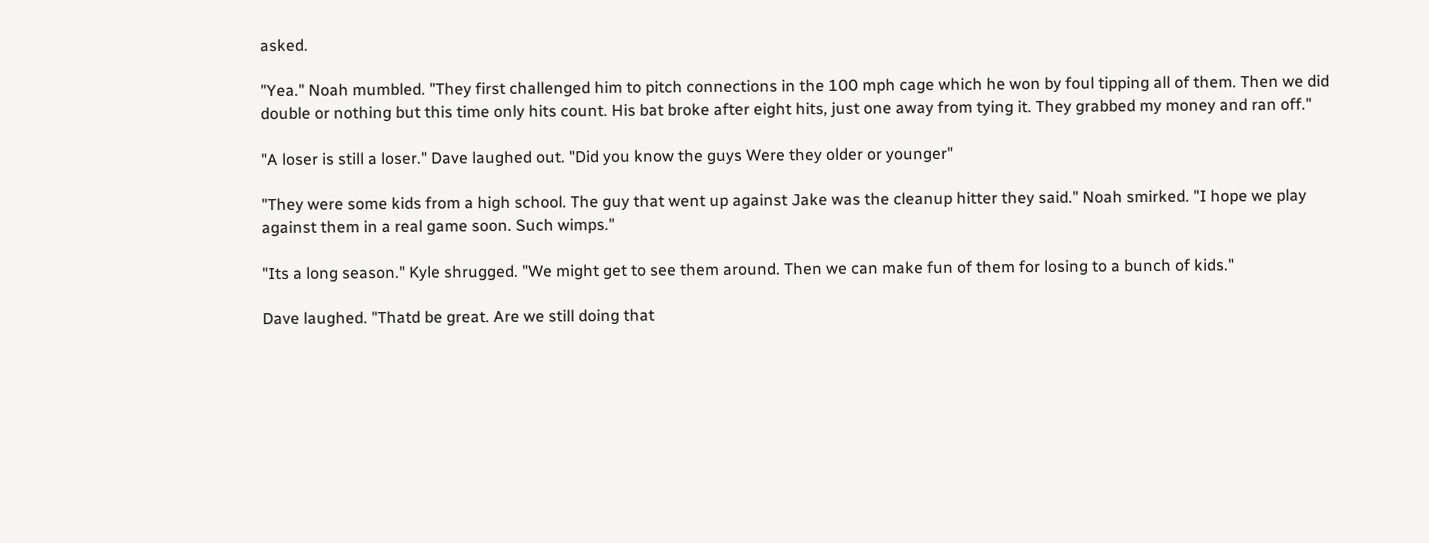asked.

"Yea." Noah mumbled. "They first challenged him to pitch connections in the 100 mph cage which he won by foul tipping all of them. Then we did double or nothing but this time only hits count. His bat broke after eight hits, just one away from tying it. They grabbed my money and ran off."

"A loser is still a loser." Dave laughed out. "Did you know the guys Were they older or younger"

"They were some kids from a high school. The guy that went up against Jake was the cleanup hitter they said." Noah smirked. "I hope we play against them in a real game soon. Such wimps."

"Its a long season." Kyle shrugged. "We might get to see them around. Then we can make fun of them for losing to a bunch of kids."

Dave laughed. "Thatd be great. Are we still doing that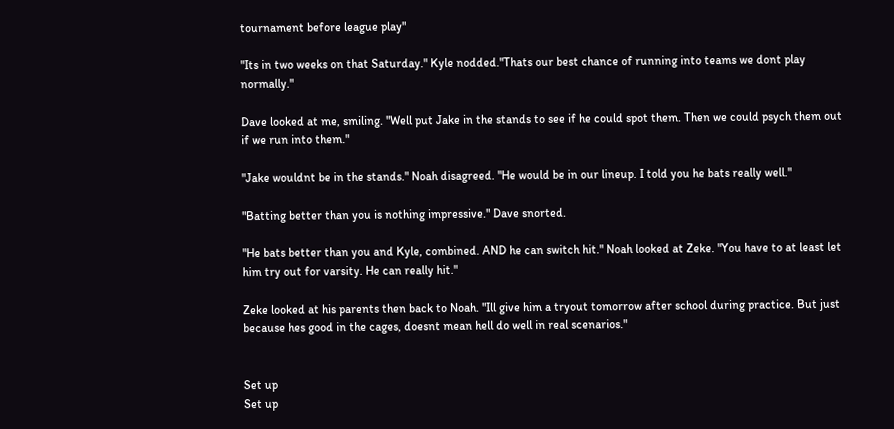tournament before league play"

"Its in two weeks on that Saturday." Kyle nodded."Thats our best chance of running into teams we dont play normally."

Dave looked at me, smiling. "Well put Jake in the stands to see if he could spot them. Then we could psych them out if we run into them."

"Jake wouldnt be in the stands." Noah disagreed. "He would be in our lineup. I told you he bats really well."

"Batting better than you is nothing impressive." Dave snorted.

"He bats better than you and Kyle, combined. AND he can switch hit." Noah looked at Zeke. "You have to at least let him try out for varsity. He can really hit."

Zeke looked at his parents then back to Noah. "Ill give him a tryout tomorrow after school during practice. But just because hes good in the cages, doesnt mean hell do well in real scenarios."


Set up
Set up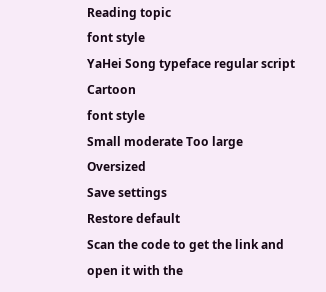Reading topic
font style
YaHei Song typeface regular script Cartoon
font style
Small moderate Too large Oversized
Save settings
Restore default
Scan the code to get the link and open it with the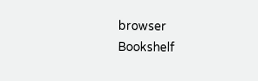browser
Bookshelf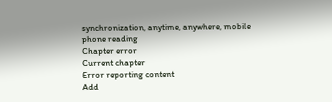synchronization, anytime, anywhere, mobile phone reading
Chapter error
Current chapter
Error reporting content
Add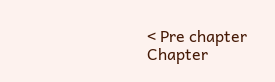< Pre chapter Chapter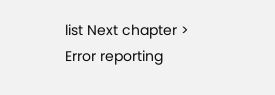list Next chapter > Error reporting